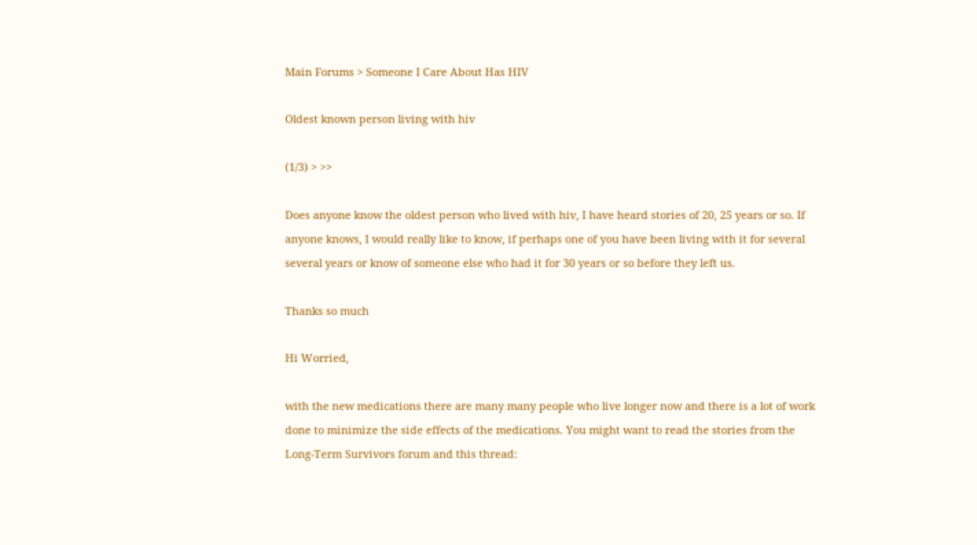Main Forums > Someone I Care About Has HIV

Oldest known person living with hiv

(1/3) > >>

Does anyone know the oldest person who lived with hiv, I have heard stories of 20, 25 years or so. If anyone knows, I would really like to know, if perhaps one of you have been living with it for several several years or know of someone else who had it for 30 years or so before they left us.

Thanks so much

Hi Worried,

with the new medications there are many many people who live longer now and there is a lot of work done to minimize the side effects of the medications. You might want to read the stories from the Long-Term Survivors forum and this thread: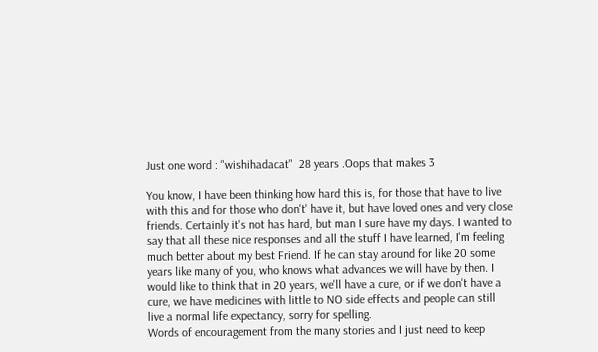Just one word : "wishihadacat"  28 years .Oops that makes 3

You know, I have been thinking how hard this is, for those that have to live with this and for those who don't' have it, but have loved ones and very close friends. Certainly it's not has hard, but man I sure have my days. I wanted to say that all these nice responses and all the stuff I have learned, I'm feeling much better about my best Friend. If he can stay around for like 20 some years like many of you, who knows what advances we will have by then. I would like to think that in 20 years, we'll have a cure, or if we don't have a cure, we have medicines with little to NO side effects and people can still live a normal life expectancy, sorry for spelling.
Words of encouragement from the many stories and I just need to keep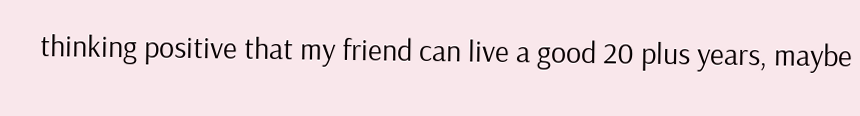thinking positive that my friend can live a good 20 plus years, maybe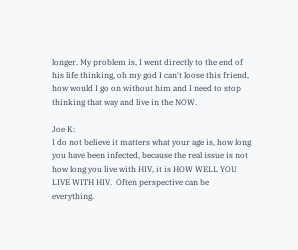longer. My problem is, I went directly to the end of his life thinking, oh my god I can't loose this friend, how would I go on without him and I need to stop thinking that way and live in the NOW.

Joe K:
I do not believe it matters what your age is, how long you have been infected, because the real issue is not how long you live with HIV, it is HOW WELL YOU LIVE WITH HIV.  Often perspective can be everything.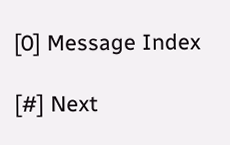[0] Message Index

[#] Next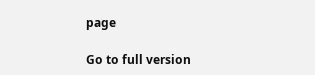page

Go to full version